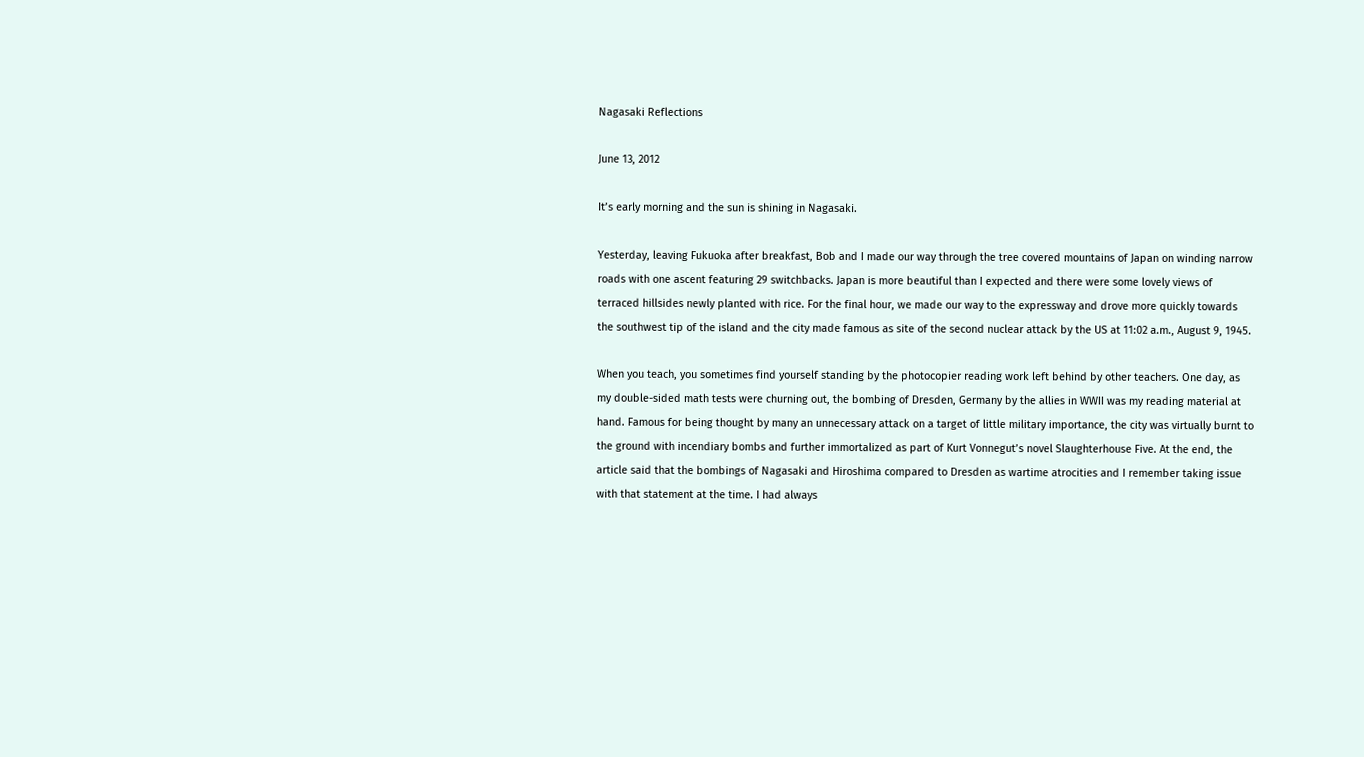Nagasaki Reflections

June 13, 2012

It’s early morning and the sun is shining in Nagasaki.

Yesterday, leaving Fukuoka after breakfast, Bob and I made our way through the tree covered mountains of Japan on winding narrow roads with one ascent featuring 29 switchbacks. Japan is more beautiful than I expected and there were some lovely views of terraced hillsides newly planted with rice. For the final hour, we made our way to the expressway and drove more quickly towards the southwest tip of the island and the city made famous as site of the second nuclear attack by the US at 11:02 a.m., August 9, 1945.

When you teach, you sometimes find yourself standing by the photocopier reading work left behind by other teachers. One day, as my double-sided math tests were churning out, the bombing of Dresden, Germany by the allies in WWII was my reading material at hand. Famous for being thought by many an unnecessary attack on a target of little military importance, the city was virtually burnt to the ground with incendiary bombs and further immortalized as part of Kurt Vonnegut’s novel Slaughterhouse Five. At the end, the article said that the bombings of Nagasaki and Hiroshima compared to Dresden as wartime atrocities and I remember taking issue with that statement at the time. I had always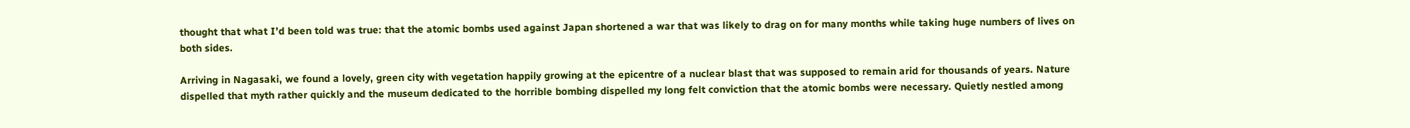thought that what I’d been told was true: that the atomic bombs used against Japan shortened a war that was likely to drag on for many months while taking huge numbers of lives on both sides.

Arriving in Nagasaki, we found a lovely, green city with vegetation happily growing at the epicentre of a nuclear blast that was supposed to remain arid for thousands of years. Nature dispelled that myth rather quickly and the museum dedicated to the horrible bombing dispelled my long felt conviction that the atomic bombs were necessary. Quietly nestled among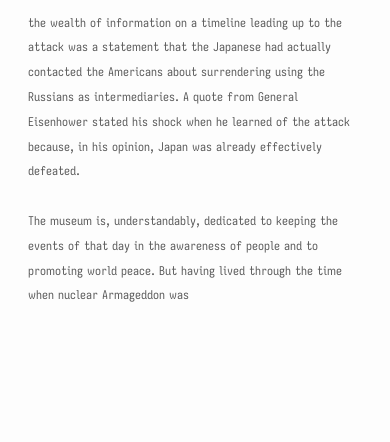the wealth of information on a timeline leading up to the attack was a statement that the Japanese had actually contacted the Americans about surrendering using the Russians as intermediaries. A quote from General Eisenhower stated his shock when he learned of the attack because, in his opinion, Japan was already effectively defeated.

The museum is, understandably, dedicated to keeping the events of that day in the awareness of people and to promoting world peace. But having lived through the time when nuclear Armageddon was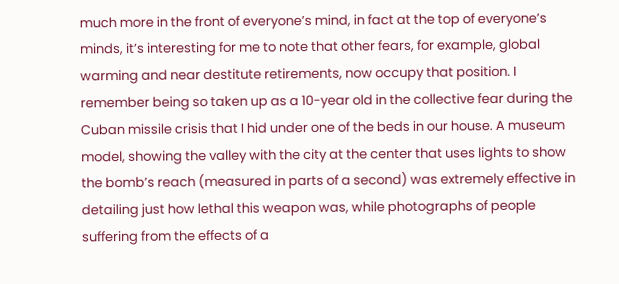much more in the front of everyone’s mind, in fact at the top of everyone’s minds, it’s interesting for me to note that other fears, for example, global warming and near destitute retirements, now occupy that position. I remember being so taken up as a 10-year old in the collective fear during the Cuban missile crisis that I hid under one of the beds in our house. A museum model, showing the valley with the city at the center that uses lights to show the bomb’s reach (measured in parts of a second) was extremely effective in detailing just how lethal this weapon was, while photographs of people suffering from the effects of a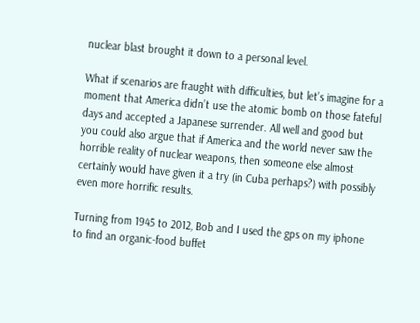nuclear blast brought it down to a personal level.

What if scenarios are fraught with difficulties, but let’s imagine for a moment that America didn’t use the atomic bomb on those fateful days and accepted a Japanese surrender. All well and good but you could also argue that if America and the world never saw the horrible reality of nuclear weapons, then someone else almost certainly would have given it a try (in Cuba perhaps?) with possibly even more horrific results.

Turning from 1945 to 2012, Bob and I used the gps on my iphone to find an organic-food buffet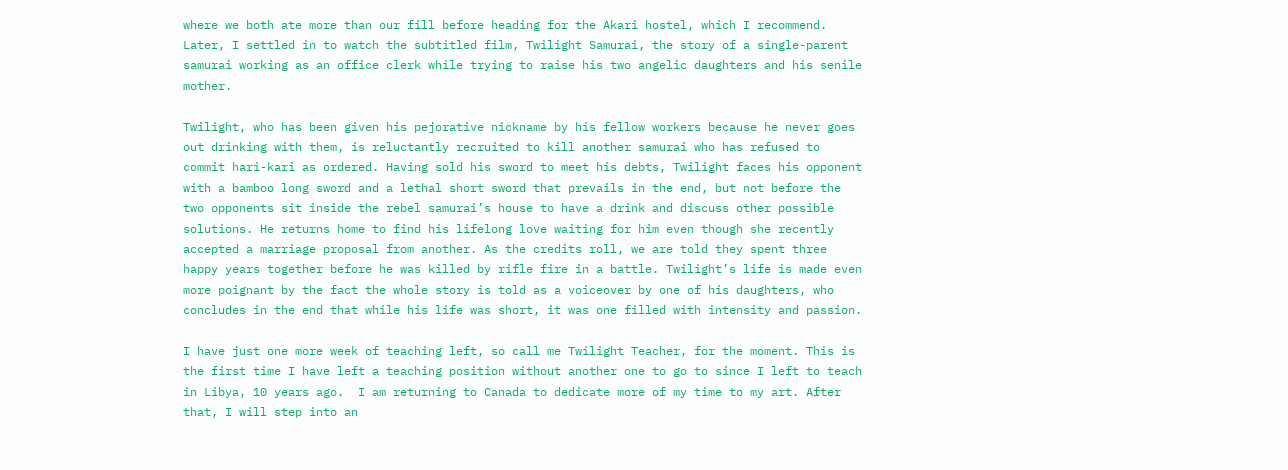where we both ate more than our fill before heading for the Akari hostel, which I recommend. Later, I settled in to watch the subtitled film, Twilight Samurai, the story of a single-parent samurai working as an office clerk while trying to raise his two angelic daughters and his senile mother.

Twilight, who has been given his pejorative nickname by his fellow workers because he never goes out drinking with them, is reluctantly recruited to kill another samurai who has refused to commit hari-kari as ordered. Having sold his sword to meet his debts, Twilight faces his opponent with a bamboo long sword and a lethal short sword that prevails in the end, but not before the two opponents sit inside the rebel samurai’s house to have a drink and discuss other possible solutions. He returns home to find his lifelong love waiting for him even though she recently accepted a marriage proposal from another. As the credits roll, we are told they spent three happy years together before he was killed by rifle fire in a battle. Twilight’s life is made even more poignant by the fact the whole story is told as a voiceover by one of his daughters, who concludes in the end that while his life was short, it was one filled with intensity and passion.

I have just one more week of teaching left, so call me Twilight Teacher, for the moment. This is the first time I have left a teaching position without another one to go to since I left to teach in Libya, 10 years ago.  I am returning to Canada to dedicate more of my time to my art. After that, I will step into an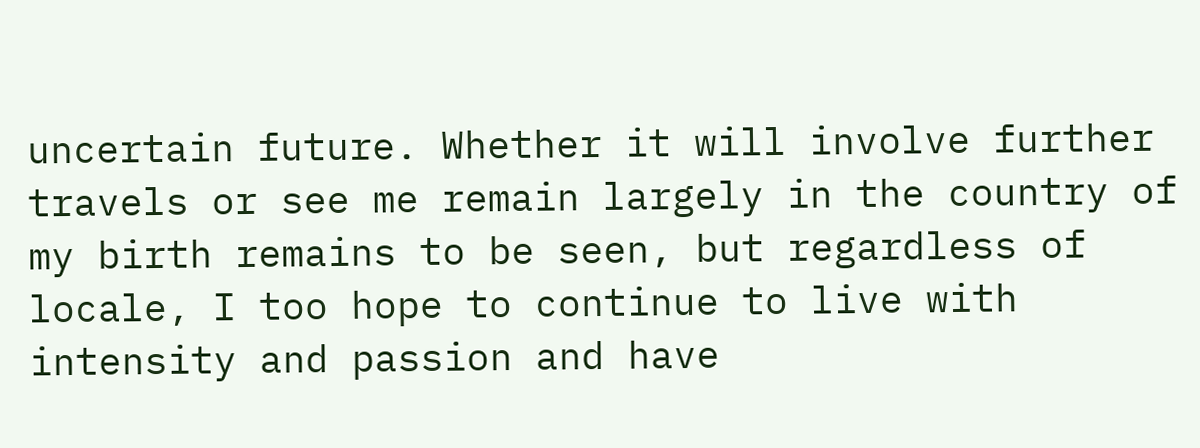uncertain future. Whether it will involve further travels or see me remain largely in the country of my birth remains to be seen, but regardless of locale, I too hope to continue to live with intensity and passion and have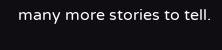many more stories to tell.